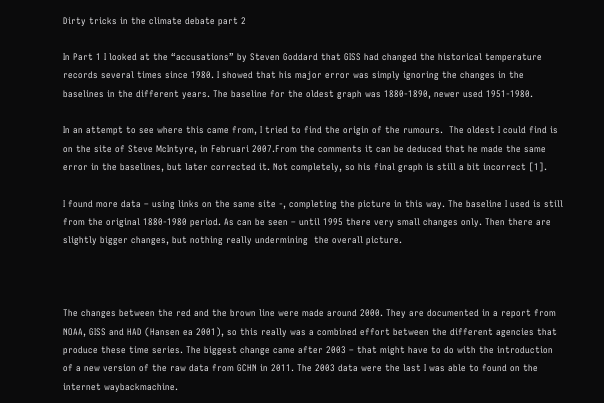Dirty tricks in the climate debate part 2

In Part 1 I looked at the “accusations” by Steven Goddard that GISS had changed the historical temperature records several times since 1980. I showed that his major error was simply ignoring the changes in the baselines in the different years. The baseline for the oldest graph was 1880-1890, newer used 1951-1980.

In an attempt to see where this came from, I tried to find the origin of the rumours.  The oldest I could find is on the site of Steve McIntyre, in Februari 2007.From the comments it can be deduced that he made the same error in the baselines, but later corrected it. Not completely, so his final graph is still a bit incorrect [1].

I found more data – using links on the same site -, completing the picture in this way. The baseline I used is still from the original 1880-1980 period. As can be seen – until 1995 there very small changes only. Then there are slightly bigger changes, but nothing really undermining  the overall picture.



The changes between the red and the brown line were made around 2000. They are documented in a report from NOAA, GISS and HAD (Hansen ea 2001), so this really was a combined effort between the different agencies that produce these time series. The biggest change came after 2003 – that might have to do with the introduction of a new version of the raw data from GCHN in 2011. The 2003 data were the last I was able to found on the internet waybackmachine.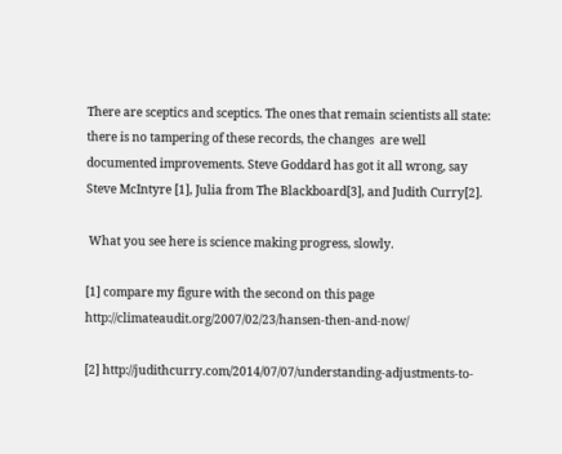There are sceptics and sceptics. The ones that remain scientists all state: there is no tampering of these records, the changes  are well documented improvements. Steve Goddard has got it all wrong, say Steve McIntyre [1], Julia from The Blackboard[3], and Judith Curry[2].

 What you see here is science making progress, slowly.

[1] compare my figure with the second on this page http://climateaudit.org/2007/02/23/hansen-then-and-now/

[2] http://judithcurry.com/2014/07/07/understanding-adjustments-to-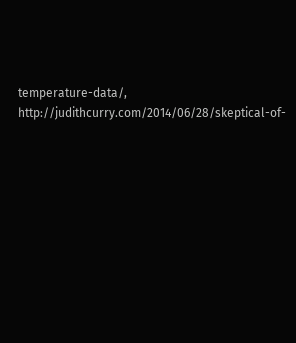temperature-data/,  http://judithcurry.com/2014/06/28/skeptical-of-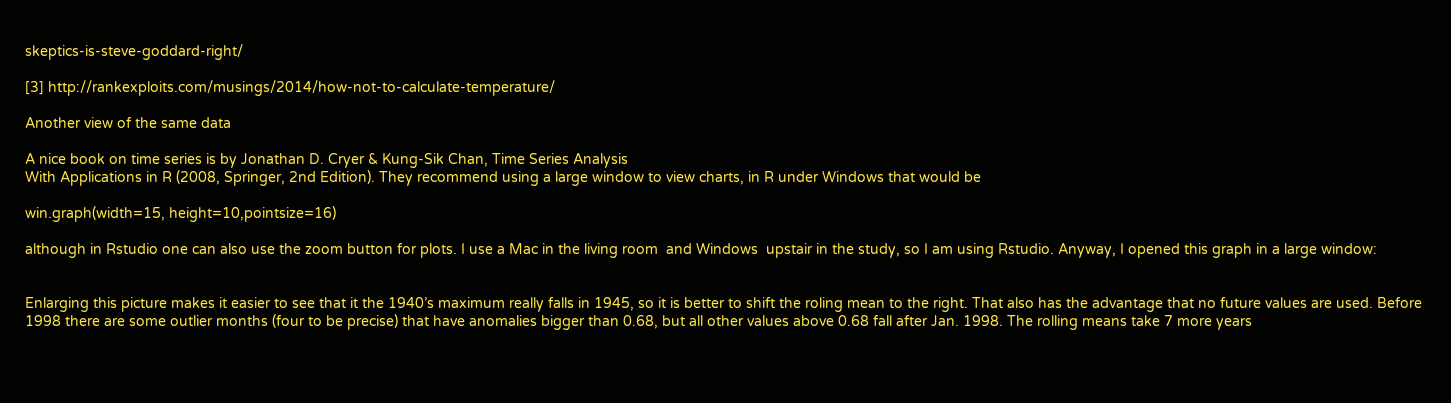skeptics-is-steve-goddard-right/

[3] http://rankexploits.com/musings/2014/how-not-to-calculate-temperature/

Another view of the same data

A nice book on time series is by Jonathan D. Cryer & Kung-Sik Chan, Time Series Analysis
With Applications in R (2008, Springer, 2nd Edition). They recommend using a large window to view charts, in R under Windows that would be

win.graph(width=15, height=10,pointsize=16)

although in Rstudio one can also use the zoom button for plots. I use a Mac in the living room  and Windows  upstair in the study, so I am using Rstudio. Anyway, I opened this graph in a large window:


Enlarging this picture makes it easier to see that it the 1940’s maximum really falls in 1945, so it is better to shift the roling mean to the right. That also has the advantage that no future values are used. Before 1998 there are some outlier months (four to be precise) that have anomalies bigger than 0.68, but all other values above 0.68 fall after Jan. 1998. The rolling means take 7 more years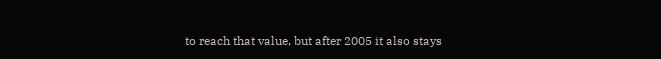to reach that value, but after 2005 it also stays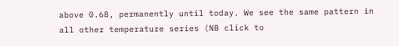above 0.68, permanently until today. We see the same pattern in all other temperature series (NB click to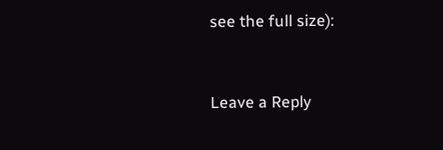see the full size):


Leave a Reply